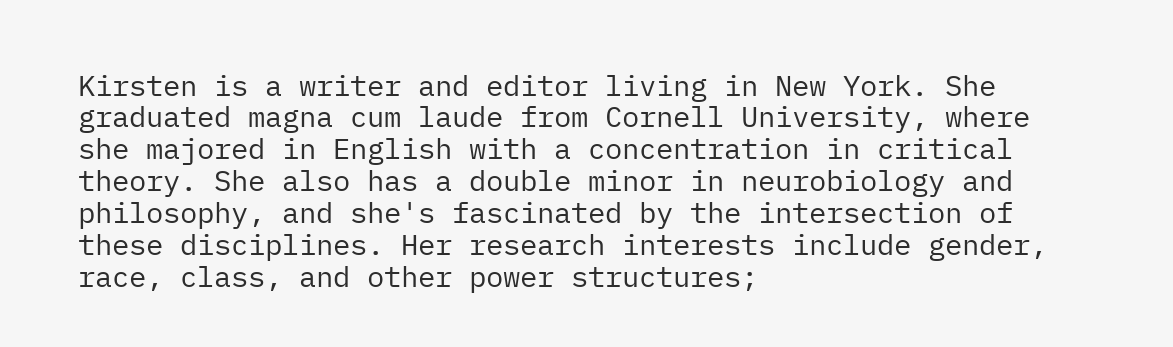Kirsten is a writer and editor living in New York. She graduated magna cum laude from Cornell University, where she majored in English with a concentration in critical theory. She also has a double minor in neurobiology and philosophy, and she's fascinated by the intersection of these disciplines. Her research interests include gender, race, class, and other power structures;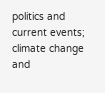politics and current events; climate change and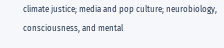climate justice; media and pop culture; neurobiology, consciousness, and mental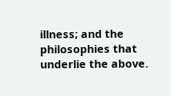illness; and the philosophies that underlie the above.